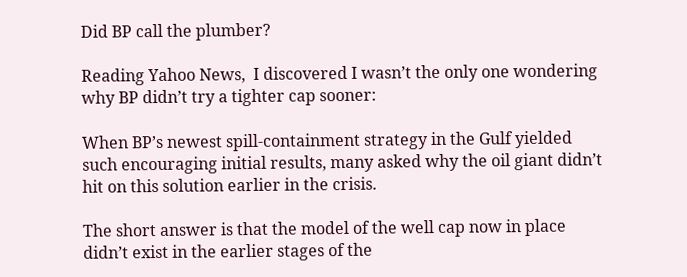Did BP call the plumber?

Reading Yahoo News,  I discovered I wasn’t the only one wondering why BP didn’t try a tighter cap sooner:

When BP’s newest spill-containment strategy in the Gulf yielded such encouraging initial results, many asked why the oil giant didn’t hit on this solution earlier in the crisis.

The short answer is that the model of the well cap now in place didn’t exist in the earlier stages of the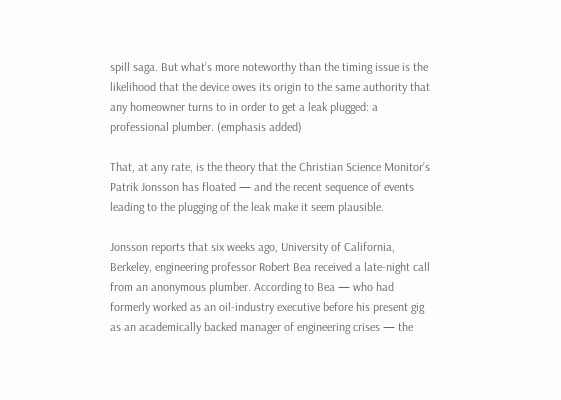spill saga. But what’s more noteworthy than the timing issue is the likelihood that the device owes its origin to the same authority that any homeowner turns to in order to get a leak plugged: a professional plumber. (emphasis added)

That, at any rate, is the theory that the Christian Science Monitor’s Patrik Jonsson has floated — and the recent sequence of events leading to the plugging of the leak make it seem plausible.

Jonsson reports that six weeks ago, University of California, Berkeley, engineering professor Robert Bea received a late-night call from an anonymous plumber. According to Bea — who had formerly worked as an oil-industry executive before his present gig as an academically backed manager of engineering crises — the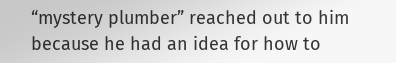“mystery plumber” reached out to him because he had an idea for how to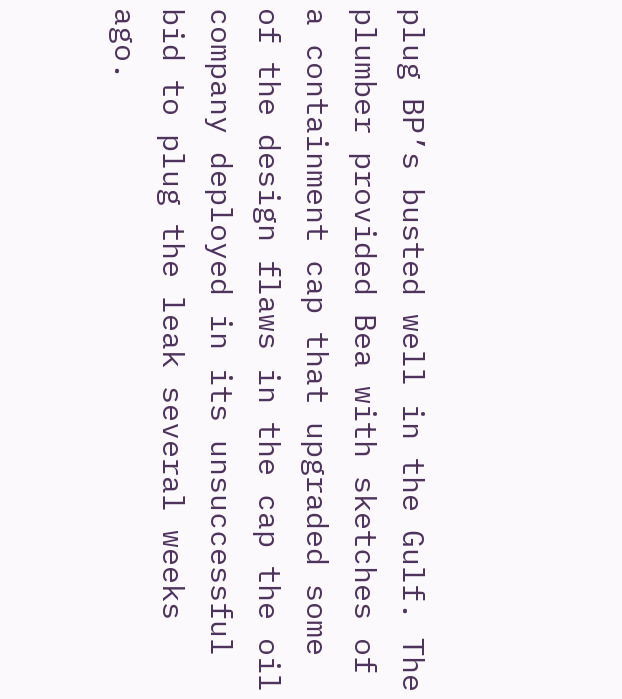plug BP’s busted well in the Gulf. The plumber provided Bea with sketches of a containment cap that upgraded some of the design flaws in the cap the oil company deployed in its unsuccessful bid to plug the leak several weeks ago.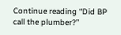Continue reading “Did BP call the plumber?”